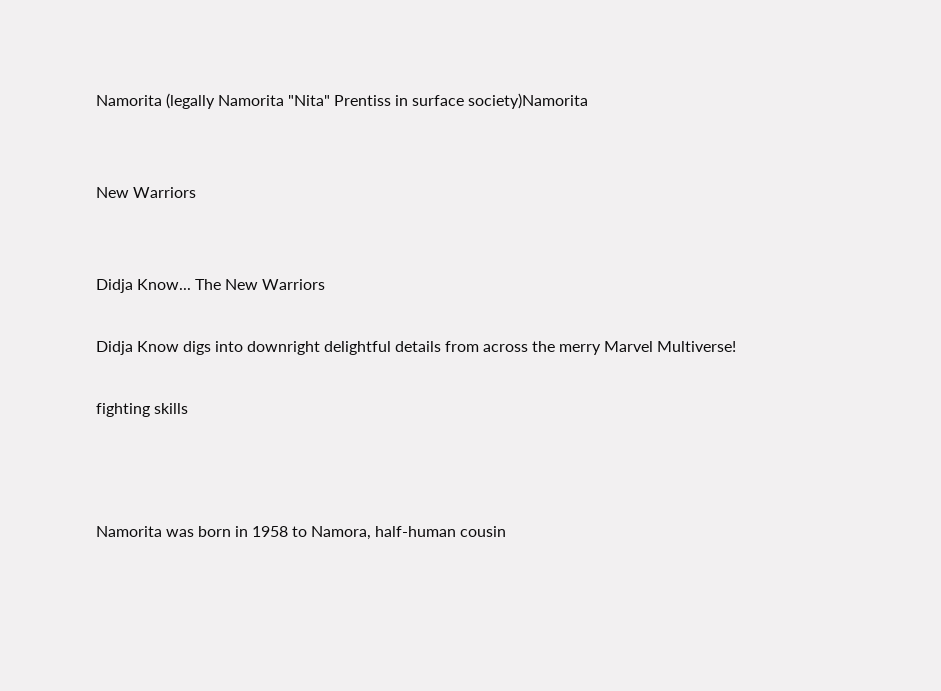Namorita (legally Namorita "Nita" Prentiss in surface society)Namorita


New Warriors


Didja Know... The New Warriors

Didja Know digs into downright delightful details from across the merry Marvel Multiverse!

fighting skills



Namorita was born in 1958 to Namora, half-human cousin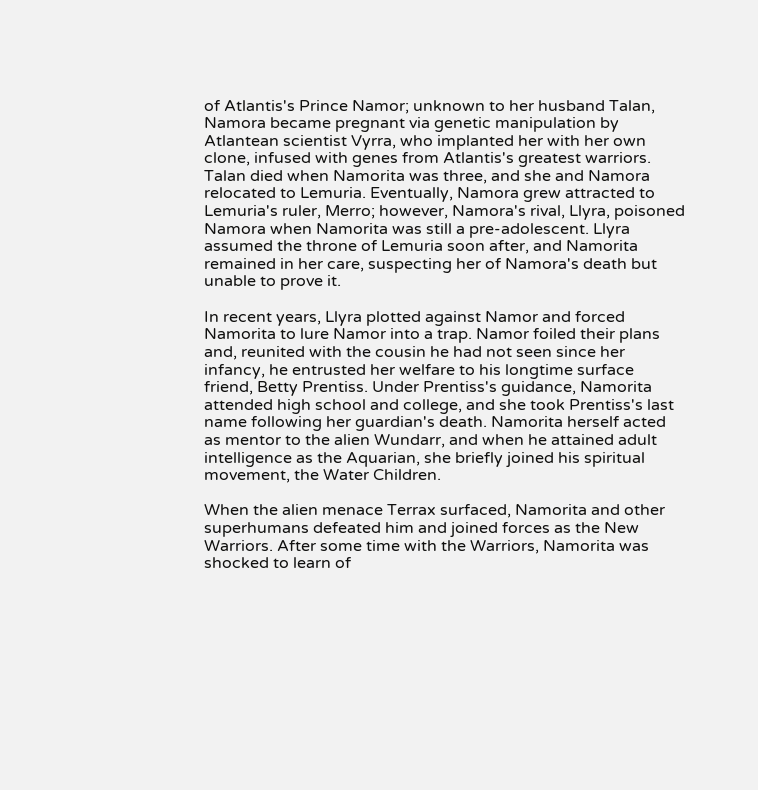of Atlantis's Prince Namor; unknown to her husband Talan, Namora became pregnant via genetic manipulation by Atlantean scientist Vyrra, who implanted her with her own clone, infused with genes from Atlantis's greatest warriors. Talan died when Namorita was three, and she and Namora relocated to Lemuria. Eventually, Namora grew attracted to Lemuria's ruler, Merro; however, Namora's rival, Llyra, poisoned Namora when Namorita was still a pre-adolescent. Llyra assumed the throne of Lemuria soon after, and Namorita remained in her care, suspecting her of Namora's death but unable to prove it.

In recent years, Llyra plotted against Namor and forced Namorita to lure Namor into a trap. Namor foiled their plans and, reunited with the cousin he had not seen since her infancy, he entrusted her welfare to his longtime surface friend, Betty Prentiss. Under Prentiss's guidance, Namorita attended high school and college, and she took Prentiss's last name following her guardian's death. Namorita herself acted as mentor to the alien Wundarr, and when he attained adult intelligence as the Aquarian, she briefly joined his spiritual movement, the Water Children.

When the alien menace Terrax surfaced, Namorita and other superhumans defeated him and joined forces as the New Warriors. After some time with the Warriors, Namorita was shocked to learn of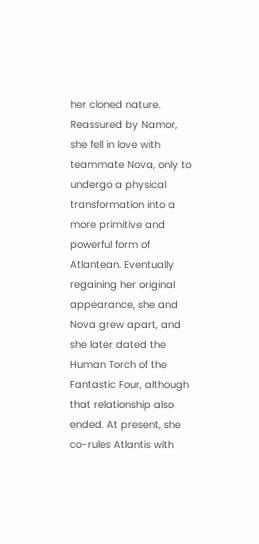her cloned nature. Reassured by Namor, she fell in love with teammate Nova, only to undergo a physical transformation into a more primitive and powerful form of Atlantean. Eventually regaining her original appearance, she and Nova grew apart, and she later dated the Human Torch of the Fantastic Four, although that relationship also ended. At present, she co-rules Atlantis with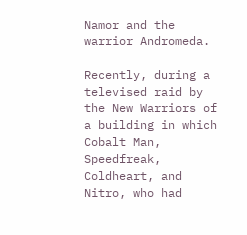Namor and the warrior Andromeda.

Recently, during a televised raid by the New Warriors of a building in which Cobalt Man, Speedfreak, Coldheart, and Nitro, who had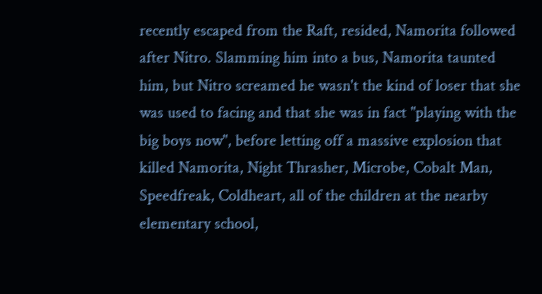recently escaped from the Raft, resided, Namorita followed after Nitro. Slamming him into a bus, Namorita taunted him, but Nitro screamed he wasn't the kind of loser that she was used to facing and that she was in fact "playing with the big boys now", before letting off a massive explosion that killed Namorita, Night Thrasher, Microbe, Cobalt Man, Speedfreak, Coldheart, all of the children at the nearby elementary school,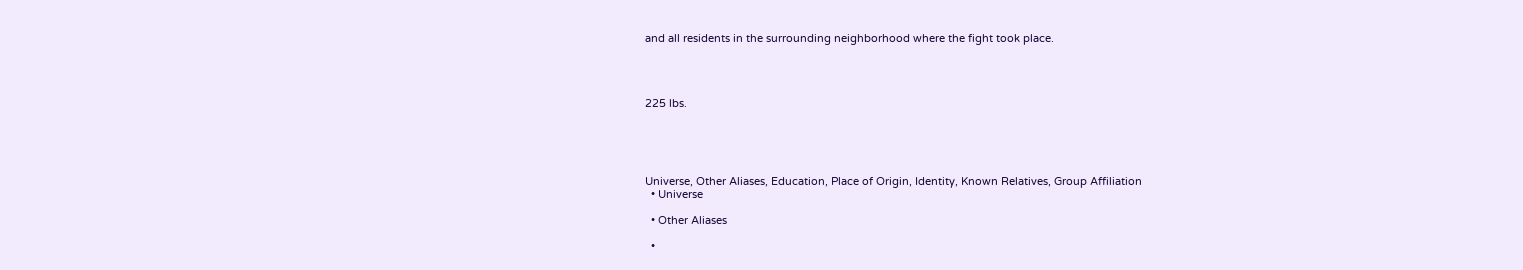and all residents in the surrounding neighborhood where the fight took place.




225 lbs.





Universe, Other Aliases, Education, Place of Origin, Identity, Known Relatives, Group Affiliation
  • Universe

  • Other Aliases

  •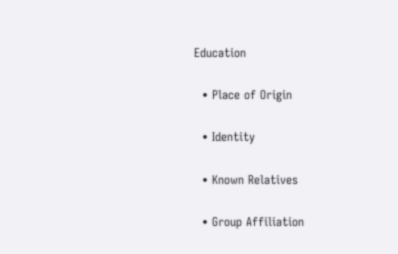Education

  • Place of Origin

  • Identity

  • Known Relatives

  • Group Affiliation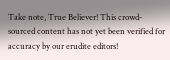Take note, True Believer! This crowd-sourced content has not yet been verified for accuracy by our erudite editors!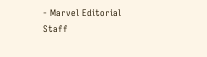- Marvel Editorial Staff